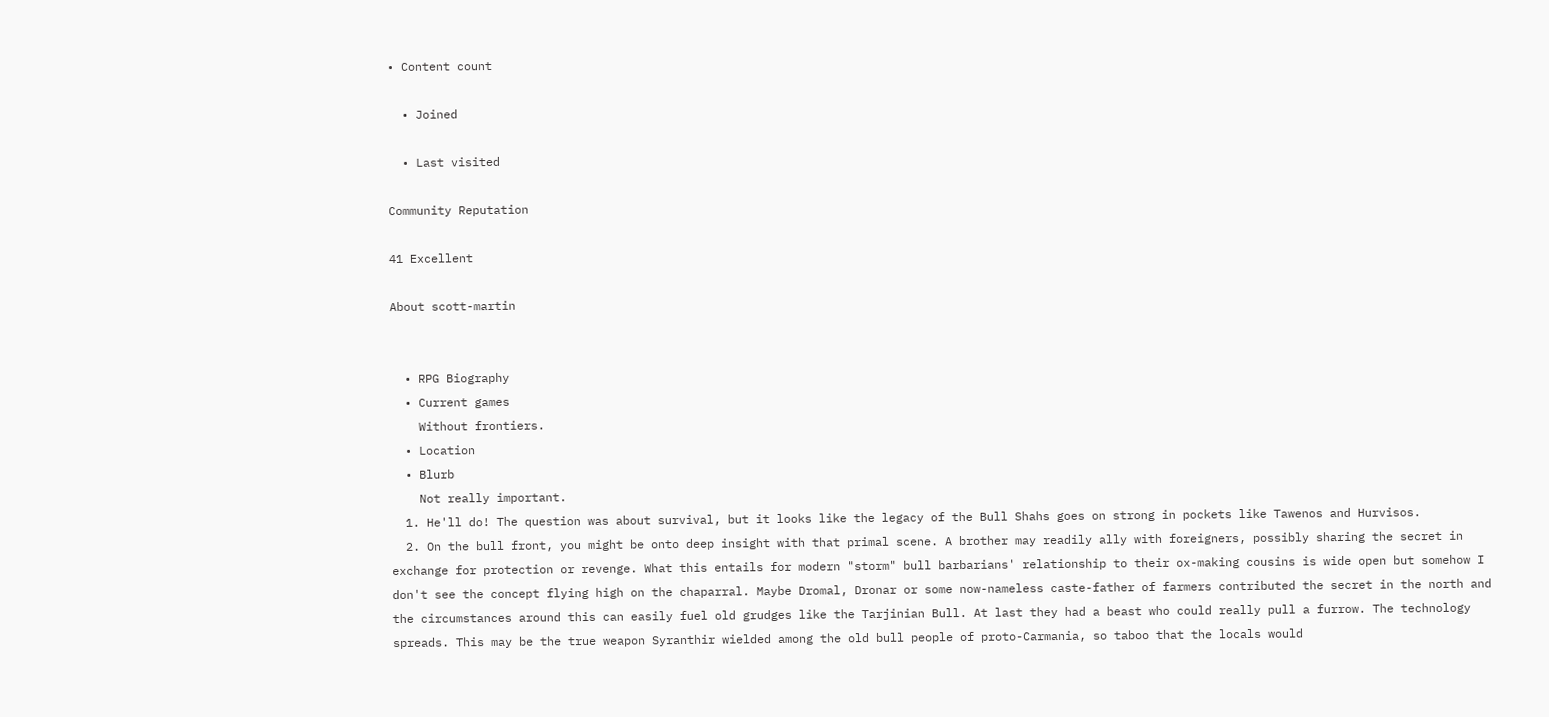• Content count

  • Joined

  • Last visited

Community Reputation

41 Excellent

About scott-martin


  • RPG Biography
  • Current games
    Without frontiers.
  • Location
  • Blurb
    Not really important.
  1. He'll do! The question was about survival, but it looks like the legacy of the Bull Shahs goes on strong in pockets like Tawenos and Hurvisos.
  2. On the bull front, you might be onto deep insight with that primal scene. A brother may readily ally with foreigners, possibly sharing the secret in exchange for protection or revenge. What this entails for modern "storm" bull barbarians' relationship to their ox-making cousins is wide open but somehow I don't see the concept flying high on the chaparral. Maybe Dromal, Dronar or some now-nameless caste-father of farmers contributed the secret in the north and the circumstances around this can easily fuel old grudges like the Tarjinian Bull. At last they had a beast who could really pull a furrow. The technology spreads. This may be the true weapon Syranthir wielded among the old bull people of proto-Carmania, so taboo that the locals would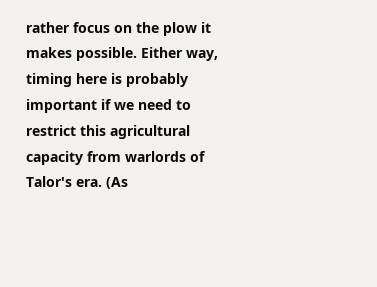rather focus on the plow it makes possible. Either way, timing here is probably important if we need to restrict this agricultural capacity from warlords of Talor's era. (As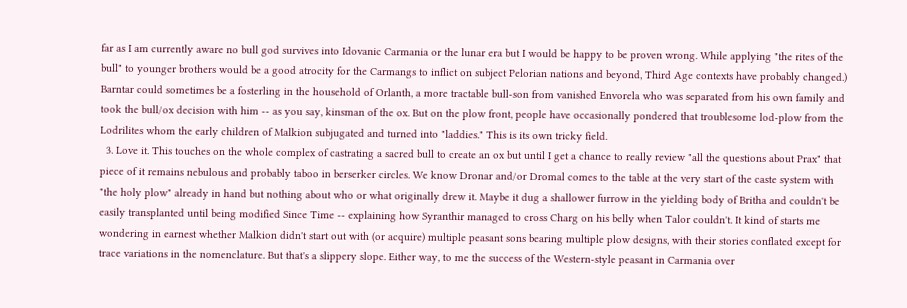far as I am currently aware no bull god survives into Idovanic Carmania or the lunar era but I would be happy to be proven wrong. While applying "the rites of the bull" to younger brothers would be a good atrocity for the Carmangs to inflict on subject Pelorian nations and beyond, Third Age contexts have probably changed.) Barntar could sometimes be a fosterling in the household of Orlanth, a more tractable bull-son from vanished Envorela who was separated from his own family and took the bull/ox decision with him -- as you say, kinsman of the ox. But on the plow front, people have occasionally pondered that troublesome lod-plow from the Lodrilites whom the early children of Malkion subjugated and turned into "laddies." This is its own tricky field.
  3. Love it. This touches on the whole complex of castrating a sacred bull to create an ox but until I get a chance to really review "all the questions about Prax" that piece of it remains nebulous and probably taboo in berserker circles. We know Dronar and/or Dromal comes to the table at the very start of the caste system with "the holy plow" already in hand but nothing about who or what originally drew it. Maybe it dug a shallower furrow in the yielding body of Britha and couldn't be easily transplanted until being modified Since Time -- explaining how Syranthir managed to cross Charg on his belly when Talor couldn't. It kind of starts me wondering in earnest whether Malkion didn't start out with (or acquire) multiple peasant sons bearing multiple plow designs, with their stories conflated except for trace variations in the nomenclature. But that's a slippery slope. Either way, to me the success of the Western-style peasant in Carmania over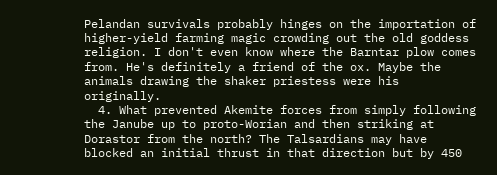Pelandan survivals probably hinges on the importation of higher-yield farming magic crowding out the old goddess religion. I don't even know where the Barntar plow comes from. He's definitely a friend of the ox. Maybe the animals drawing the shaker priestess were his originally.
  4. What prevented Akemite forces from simply following the Janube up to proto-Worian and then striking at Dorastor from the north? The Talsardians may have blocked an initial thrust in that direction but by 450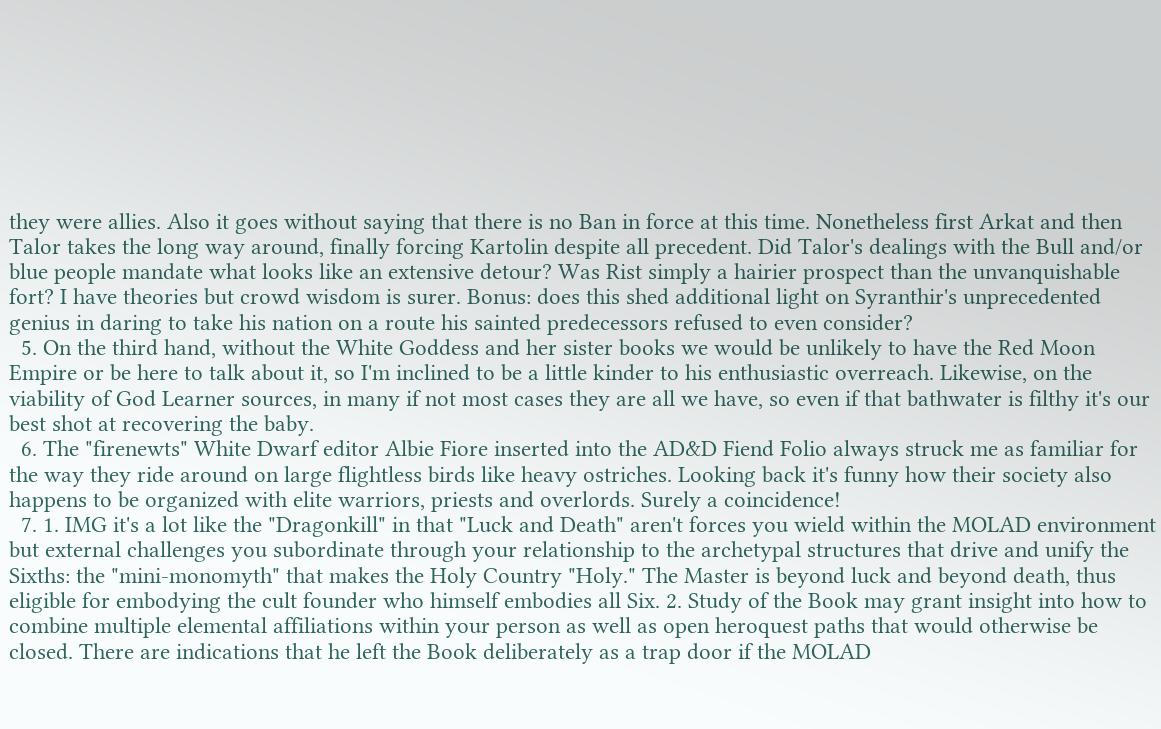they were allies. Also it goes without saying that there is no Ban in force at this time. Nonetheless first Arkat and then Talor takes the long way around, finally forcing Kartolin despite all precedent. Did Talor's dealings with the Bull and/or blue people mandate what looks like an extensive detour? Was Rist simply a hairier prospect than the unvanquishable fort? I have theories but crowd wisdom is surer. Bonus: does this shed additional light on Syranthir's unprecedented genius in daring to take his nation on a route his sainted predecessors refused to even consider?
  5. On the third hand, without the White Goddess and her sister books we would be unlikely to have the Red Moon Empire or be here to talk about it, so I'm inclined to be a little kinder to his enthusiastic overreach. Likewise, on the viability of God Learner sources, in many if not most cases they are all we have, so even if that bathwater is filthy it's our best shot at recovering the baby.
  6. The "firenewts" White Dwarf editor Albie Fiore inserted into the AD&D Fiend Folio always struck me as familiar for the way they ride around on large flightless birds like heavy ostriches. Looking back it's funny how their society also happens to be organized with elite warriors, priests and overlords. Surely a coincidence!
  7. 1. IMG it's a lot like the "Dragonkill" in that "Luck and Death" aren't forces you wield within the MOLAD environment but external challenges you subordinate through your relationship to the archetypal structures that drive and unify the Sixths: the "mini-monomyth" that makes the Holy Country "Holy." The Master is beyond luck and beyond death, thus eligible for embodying the cult founder who himself embodies all Six. 2. Study of the Book may grant insight into how to combine multiple elemental affiliations within your person as well as open heroquest paths that would otherwise be closed. There are indications that he left the Book deliberately as a trap door if the MOLAD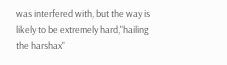was interfered with, but the way is likely to be extremely hard,"hailing the harshax"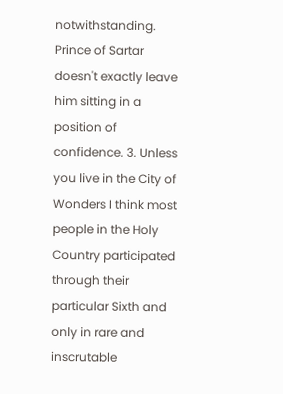notwithstanding. Prince of Sartar doesn't exactly leave him sitting in a position of confidence. 3. Unless you live in the City of Wonders I think most people in the Holy Country participated through their particular Sixth and only in rare and inscrutable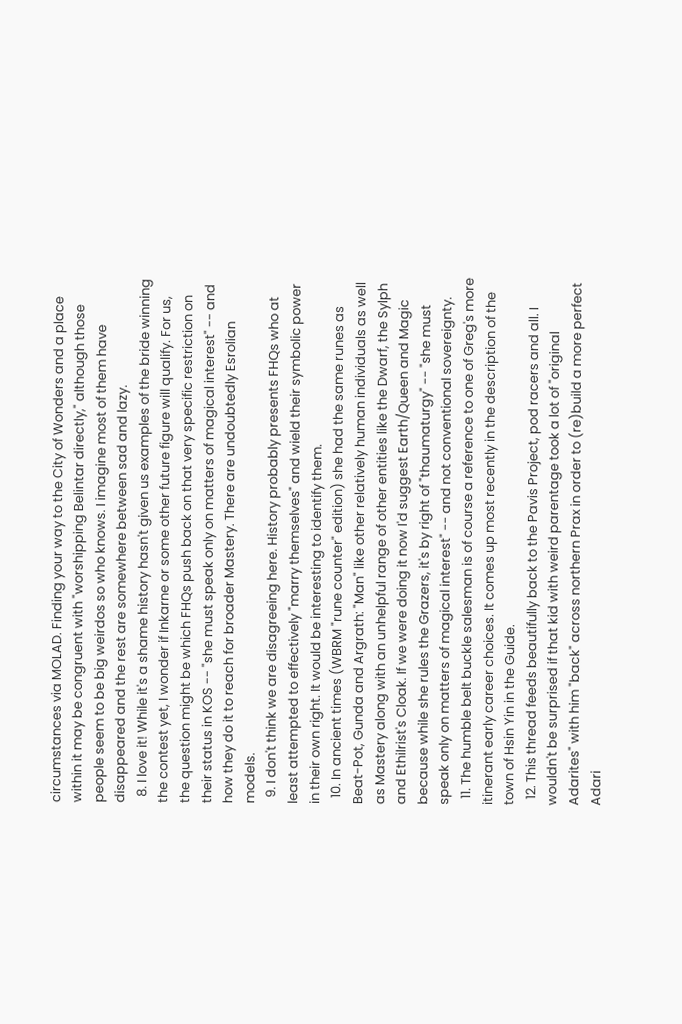circumstances via MOLAD. Finding your way to the City of Wonders and a place within it may be congruent with "worshipping Belintar directly," although those people seem to be big weirdos so who knows. I imagine most of them have disappeared and the rest are somewhere between sad and lazy.
  8. I love it! While it's a shame history hasn't given us examples of the bride winning the contest yet, I wonder if Inkarne or some other future figure will qualify. For us, the question might be which FHQs push back on that very specific restriction on their status in KOS -- "she must speak only on matters of magical interest" -- and how they do it to reach for broader Mastery. There are undoubtedly Esrolian models.
  9. I don't think we are disagreeing here. History probably presents FHQs who at least attempted to effectively "marry themselves" and wield their symbolic power in their own right. It would be interesting to identify them.
  10. In ancient times (WBRM "rune counter" edition) she had the same runes as Beat-Pot, Gunda and Argrath: "Man" like other relatively human individuals as well as Mastery along with an unhelpful range of other entities like the Dwarf, the Sylph and Ethilrist's Cloak. If we were doing it now I'd suggest Earth/Queen and Magic because while she rules the Grazers, it's by right of "thaumaturgy" -- "she must speak only on matters of magical interest" -- and not conventional sovereignty.
  11. The humble belt buckle salesman is of course a reference to one of Greg's more itinerant early career choices. It comes up most recently in the description of the town of Hsin Yin in the Guide.
  12. This thread feeds beautifully back to the Pavis Project, pod racers and all. I wouldn't be surprised if that kid with weird parentage took a lot of "original Adarites" with him "back" across northern Prax in order to (re)build a more perfect Adari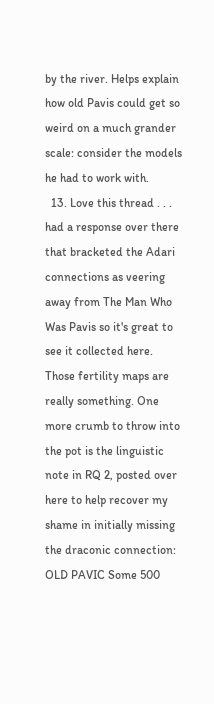by the river. Helps explain how old Pavis could get so weird on a much grander scale: consider the models he had to work with.
  13. Love this thread . . . had a response over there that bracketed the Adari connections as veering away from The Man Who Was Pavis so it's great to see it collected here. Those fertility maps are really something. One more crumb to throw into the pot is the linguistic note in RQ 2, posted over here to help recover my shame in initially missing the draconic connection: OLD PAVIC Some 500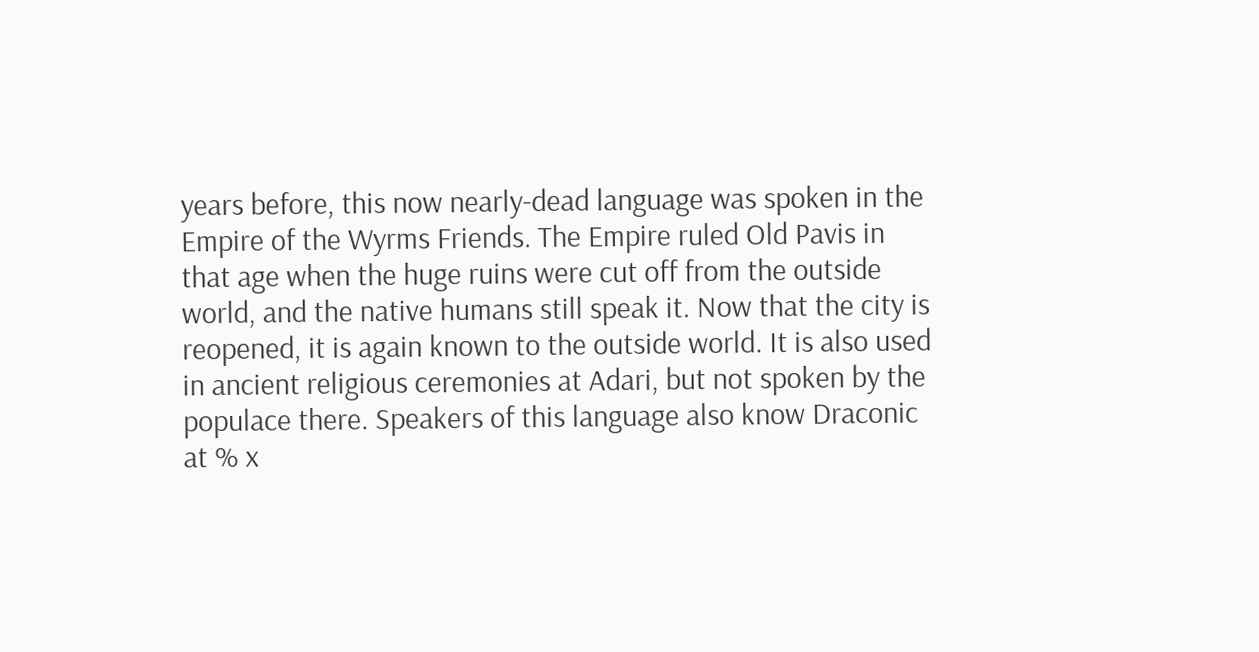years before, this now nearly-dead language was spoken in the Empire of the Wyrms Friends. The Empire ruled Old Pavis in that age when the huge ruins were cut off from the outside world, and the native humans still speak it. Now that the city is reopened, it is again known to the outside world. It is also used in ancient religious ceremonies at Adari, but not spoken by the populace there. Speakers of this language also know Draconic at % x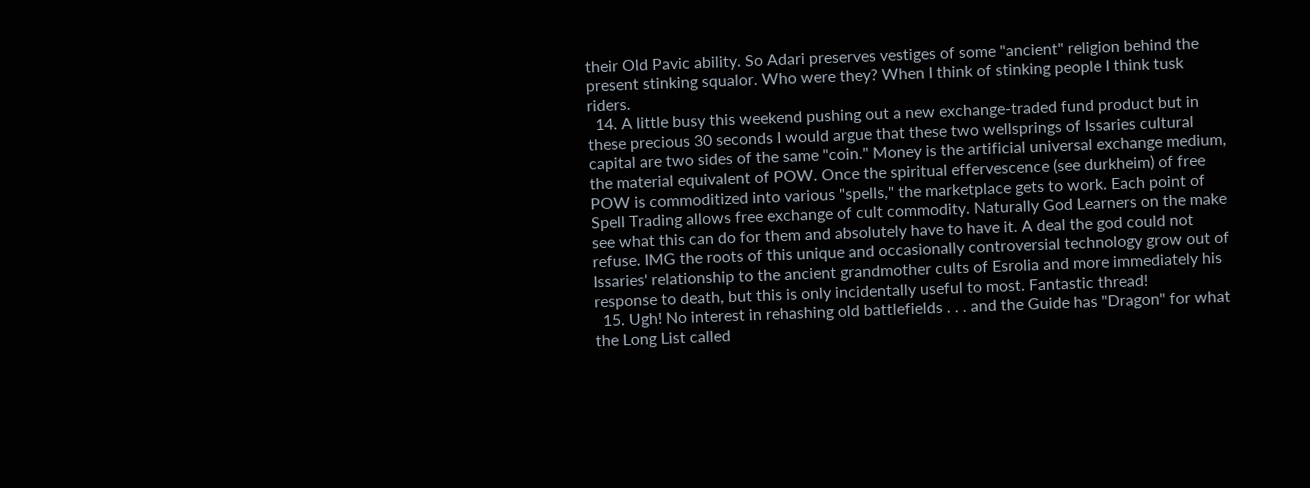their Old Pavic ability. So Adari preserves vestiges of some "ancient" religion behind the present stinking squalor. Who were they? When I think of stinking people I think tusk riders.
  14. A little busy this weekend pushing out a new exchange-traded fund product but in these precious 30 seconds I would argue that these two wellsprings of Issaries cultural capital are two sides of the same "coin." Money is the artificial universal exchange medium, the material equivalent of POW. Once the spiritual effervescence (see durkheim) of free POW is commoditized into various "spells," the marketplace gets to work. Each point of Spell Trading allows free exchange of cult commodity. Naturally God Learners on the make see what this can do for them and absolutely have to have it. A deal the god could not refuse. IMG the roots of this unique and occasionally controversial technology grow out of Issaries' relationship to the ancient grandmother cults of Esrolia and more immediately his response to death, but this is only incidentally useful to most. Fantastic thread!
  15. Ugh! No interest in rehashing old battlefields . . . and the Guide has "Dragon" for what the Long List called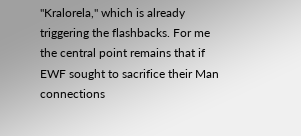"Kralorela," which is already triggering the flashbacks. For me the central point remains that if EWF sought to sacrifice their Man connections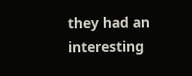they had an interesting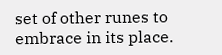set of other runes to embrace in its place.